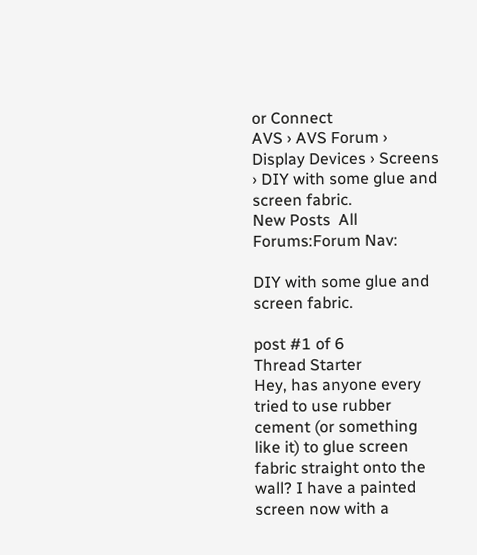or Connect
AVS › AVS Forum › Display Devices › Screens › DIY with some glue and screen fabric.
New Posts  All Forums:Forum Nav:

DIY with some glue and screen fabric.

post #1 of 6
Thread Starter
Hey, has anyone every tried to use rubber cement (or something like it) to glue screen fabric straight onto the wall? I have a painted screen now with a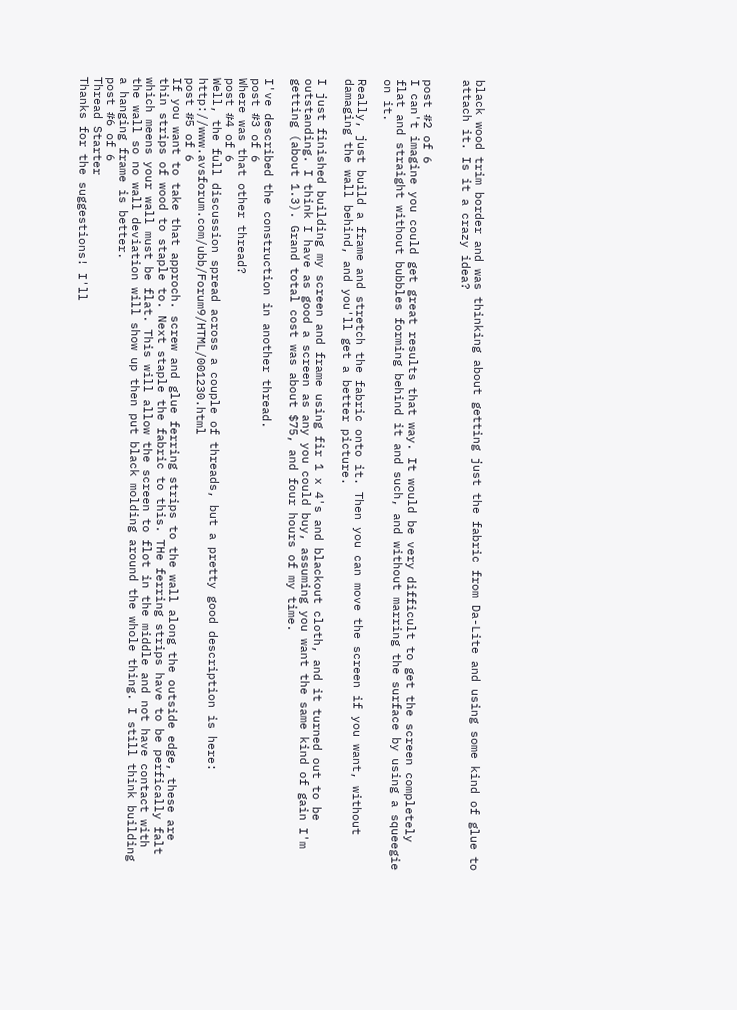black wood trim border and was thinking about getting just the fabric from Da-Lite and using some kind of glue to attach it. Is it a crazy idea?


post #2 of 6
I can't imagine you could get great results that way. It would be very difficult to get the screen completely flat and straight without bubbles forming behind it and such, and without marring the surface by using a squeegie on it.

Really, just build a frame and stretch the fabric onto it. Then you can move the screen if you want, without damaging the wall behind, and you'll get a better picture.

I just finished building my screen and frame using fir 1 x 4's and blackout cloth, and it turned out to be outstanding. I think I have as good a screen as any you could buy, assuming you want the same kind of gain I'm getting (about 1.3). Grand total cost was about $75, and four hours of my time.

I've described the construction in another thread.
post #3 of 6
Where was that other thread?
post #4 of 6
Well, the full discussion spread across a couple of threads, but a pretty good description is here: http://www.avsforum.com/ubb/Forum9/HTML/001230.html
post #5 of 6
If you want to take that approch. screw and glue ferring strips to the wall along the outside edge, these are thin strips of wood to staple to. Next staple the fabric to this. THe ferring strips have to be perfically falt which meens your wall must be flat. This will allow the screen to flot in the middle and not have contact with the wall so no wall deviation will show up then put black molding around the whole thing. I still think building a hanging frame is better.
post #6 of 6
Thread Starter
Thanks for the suggestions! I'll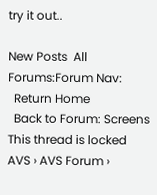try it out..

New Posts  All Forums:Forum Nav:
  Return Home
  Back to Forum: Screens
This thread is locked
AVS › AVS Forum ›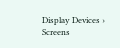Display Devices › Screens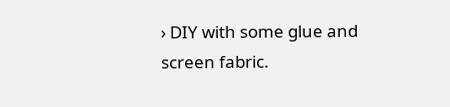› DIY with some glue and screen fabric.